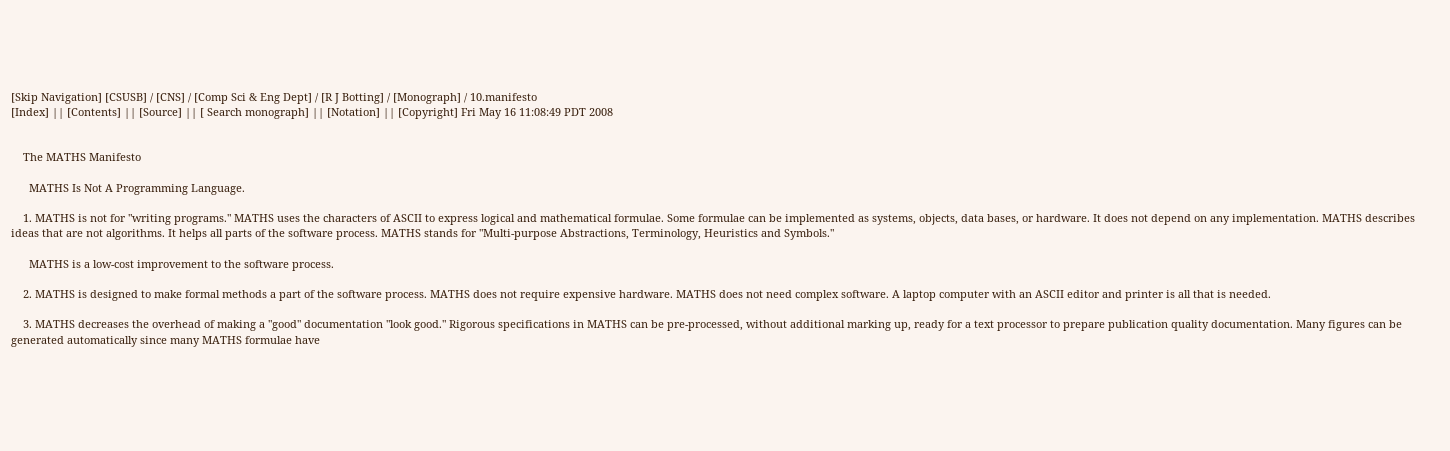[Skip Navigation] [CSUSB] / [CNS] / [Comp Sci & Eng Dept] / [R J Botting] / [Monograph] / 10.manifesto
[Index] || [Contents] || [Source] || [ Search monograph] || [Notation] || [Copyright] Fri May 16 11:08:49 PDT 2008


    The MATHS Manifesto

      MATHS Is Not A Programming Language.

    1. MATHS is not for "writing programs." MATHS uses the characters of ASCII to express logical and mathematical formulae. Some formulae can be implemented as systems, objects, data bases, or hardware. It does not depend on any implementation. MATHS describes ideas that are not algorithms. It helps all parts of the software process. MATHS stands for "Multi-purpose Abstractions, Terminology, Heuristics and Symbols."

      MATHS is a low-cost improvement to the software process.

    2. MATHS is designed to make formal methods a part of the software process. MATHS does not require expensive hardware. MATHS does not need complex software. A laptop computer with an ASCII editor and printer is all that is needed.

    3. MATHS decreases the overhead of making a "good" documentation "look good." Rigorous specifications in MATHS can be pre-processed, without additional marking up, ready for a text processor to prepare publication quality documentation. Many figures can be generated automatically since many MATHS formulae have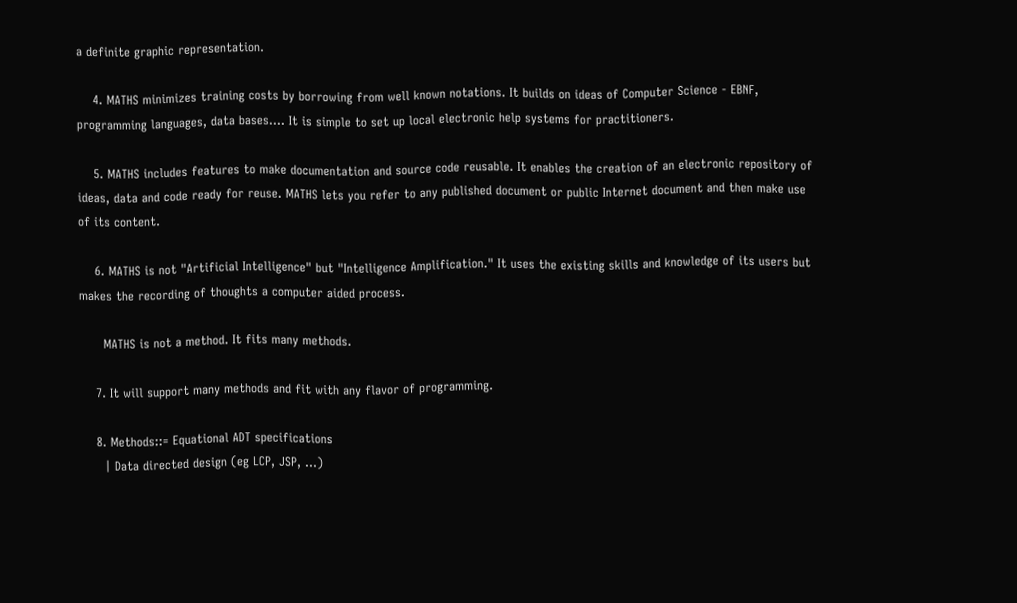a definite graphic representation.

    4. MATHS minimizes training costs by borrowing from well known notations. It builds on ideas of Computer Science - EBNF, programming languages, data bases.... It is simple to set up local electronic help systems for practitioners.

    5. MATHS includes features to make documentation and source code reusable. It enables the creation of an electronic repository of ideas, data and code ready for reuse. MATHS lets you refer to any published document or public Internet document and then make use of its content.

    6. MATHS is not "Artificial Intelligence" but "Intelligence Amplification." It uses the existing skills and knowledge of its users but makes the recording of thoughts a computer aided process.

      MATHS is not a method. It fits many methods.

    7. It will support many methods and fit with any flavor of programming.

    8. Methods::= Equational ADT specifications
      | Data directed design (eg LCP, JSP, ...)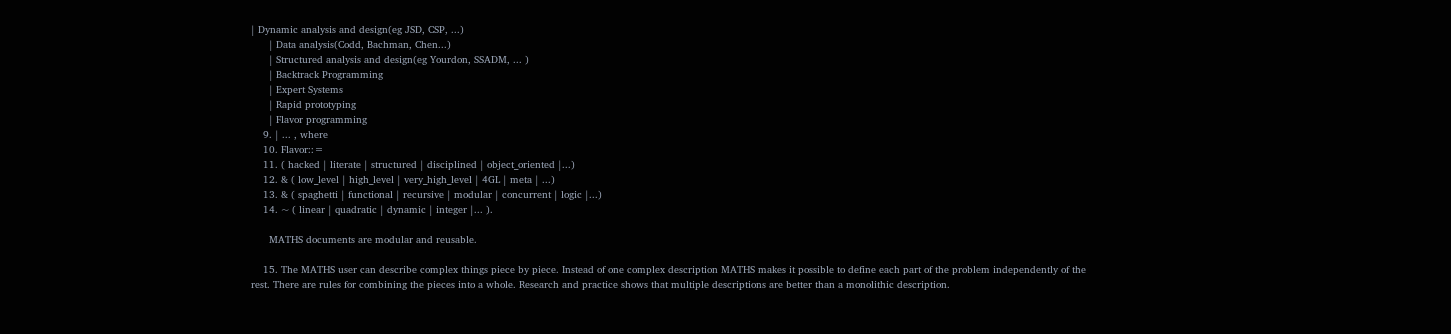| Dynamic analysis and design(eg JSD, CSP, ...)
      | Data analysis(Codd, Bachman, Chen...)
      | Structured analysis and design(eg Yourdon, SSADM, ... )
      | Backtrack Programming
      | Expert Systems
      | Rapid prototyping
      | Flavor programming
    9. | ... , where
    10. Flavor::=
    11. ( hacked | literate | structured | disciplined | object_oriented |...)
    12. & ( low_level | high_level | very_high_level | 4GL | meta | ...)
    13. & ( spaghetti | functional | recursive | modular | concurrent | logic |...)
    14. ~ ( linear | quadratic | dynamic | integer |... ).

      MATHS documents are modular and reusable.

    15. The MATHS user can describe complex things piece by piece. Instead of one complex description MATHS makes it possible to define each part of the problem independently of the rest. There are rules for combining the pieces into a whole. Research and practice shows that multiple descriptions are better than a monolithic description.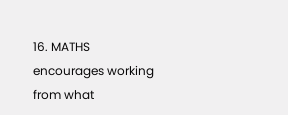16. MATHS encourages working from what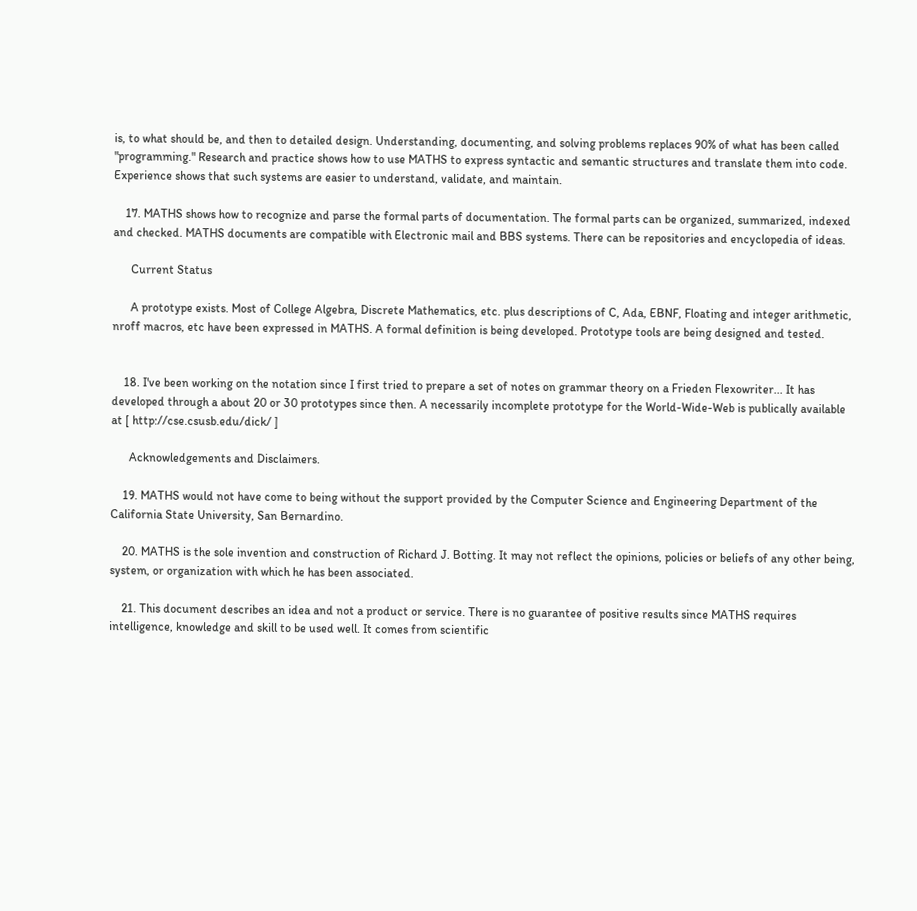is, to what should be, and then to detailed design. Understanding, documenting, and solving problems replaces 90% of what has been called "programming." Research and practice shows how to use MATHS to express syntactic and semantic structures and translate them into code. Experience shows that such systems are easier to understand, validate, and maintain.

    17. MATHS shows how to recognize and parse the formal parts of documentation. The formal parts can be organized, summarized, indexed and checked. MATHS documents are compatible with Electronic mail and BBS systems. There can be repositories and encyclopedia of ideas.

      Current Status

      A prototype exists. Most of College Algebra, Discrete Mathematics, etc. plus descriptions of C, Ada, EBNF, Floating and integer arithmetic, nroff macros, etc have been expressed in MATHS. A formal definition is being developed. Prototype tools are being designed and tested.


    18. I've been working on the notation since I first tried to prepare a set of notes on grammar theory on a Frieden Flexowriter... It has developed through a about 20 or 30 prototypes since then. A necessarily incomplete prototype for the World-Wide-Web is publically available at [ http://cse.csusb.edu/dick/ ]

      Acknowledgements and Disclaimers.

    19. MATHS would not have come to being without the support provided by the Computer Science and Engineering Department of the California State University, San Bernardino.

    20. MATHS is the sole invention and construction of Richard J. Botting. It may not reflect the opinions, policies or beliefs of any other being, system, or organization with which he has been associated.

    21. This document describes an idea and not a product or service. There is no guarantee of positive results since MATHS requires intelligence, knowledge and skill to be used well. It comes from scientific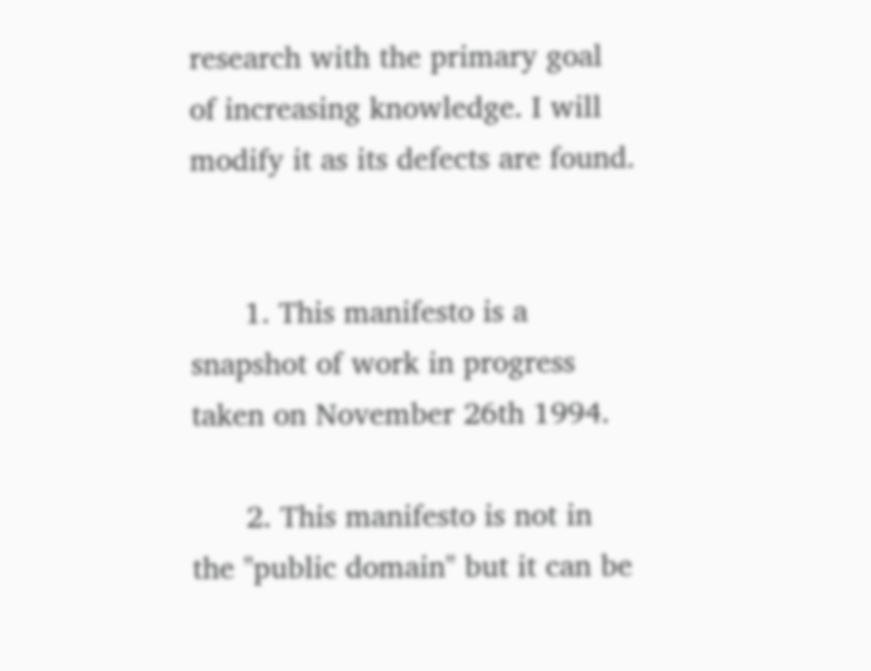research with the primary goal of increasing knowledge. I will modify it as its defects are found.


      1. This manifesto is a snapshot of work in progress taken on November 26th 1994.

      2. This manifesto is not in the "public domain" but it can be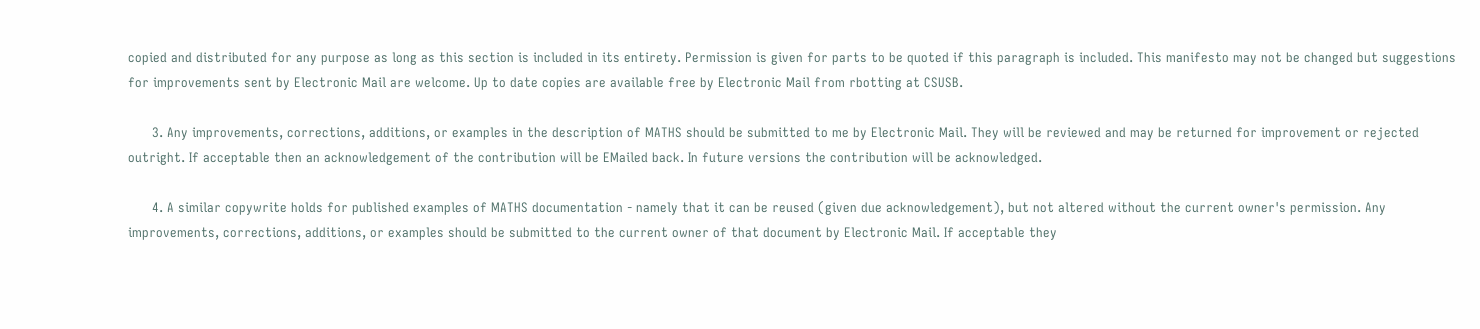copied and distributed for any purpose as long as this section is included in its entirety. Permission is given for parts to be quoted if this paragraph is included. This manifesto may not be changed but suggestions for improvements sent by Electronic Mail are welcome. Up to date copies are available free by Electronic Mail from rbotting at CSUSB.

      3. Any improvements, corrections, additions, or examples in the description of MATHS should be submitted to me by Electronic Mail. They will be reviewed and may be returned for improvement or rejected outright. If acceptable then an acknowledgement of the contribution will be EMailed back. In future versions the contribution will be acknowledged.

      4. A similar copywrite holds for published examples of MATHS documentation - namely that it can be reused (given due acknowledgement), but not altered without the current owner's permission. Any improvements, corrections, additions, or examples should be submitted to the current owner of that document by Electronic Mail. If acceptable they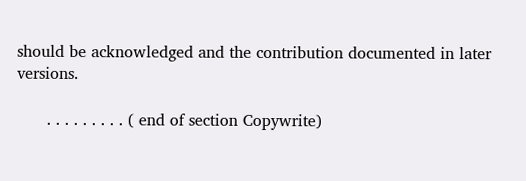should be acknowledged and the contribution documented in later versions.

      . . . . . . . . . ( end of section Copywrite)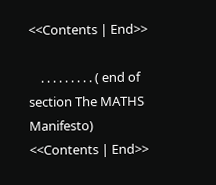<<Contents | End>>

    . . . . . . . . . ( end of section The MATHS Manifesto) <<Contents | End>>